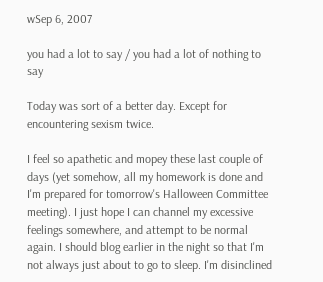wSep 6, 2007

you had a lot to say / you had a lot of nothing to say

Today was sort of a better day. Except for encountering sexism twice.

I feel so apathetic and mopey these last couple of days (yet somehow, all my homework is done and I'm prepared for tomorrow's Halloween Committee meeting). I just hope I can channel my excessive feelings somewhere, and attempt to be normal again. I should blog earlier in the night so that I'm not always just about to go to sleep. I'm disinclined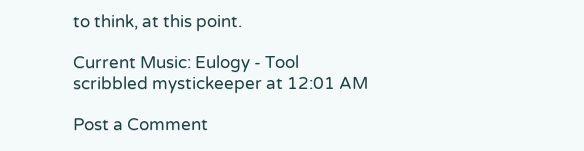to think, at this point.

Current Music: Eulogy - Tool
scribbled mystickeeper at 12:01 AM

Post a Comment